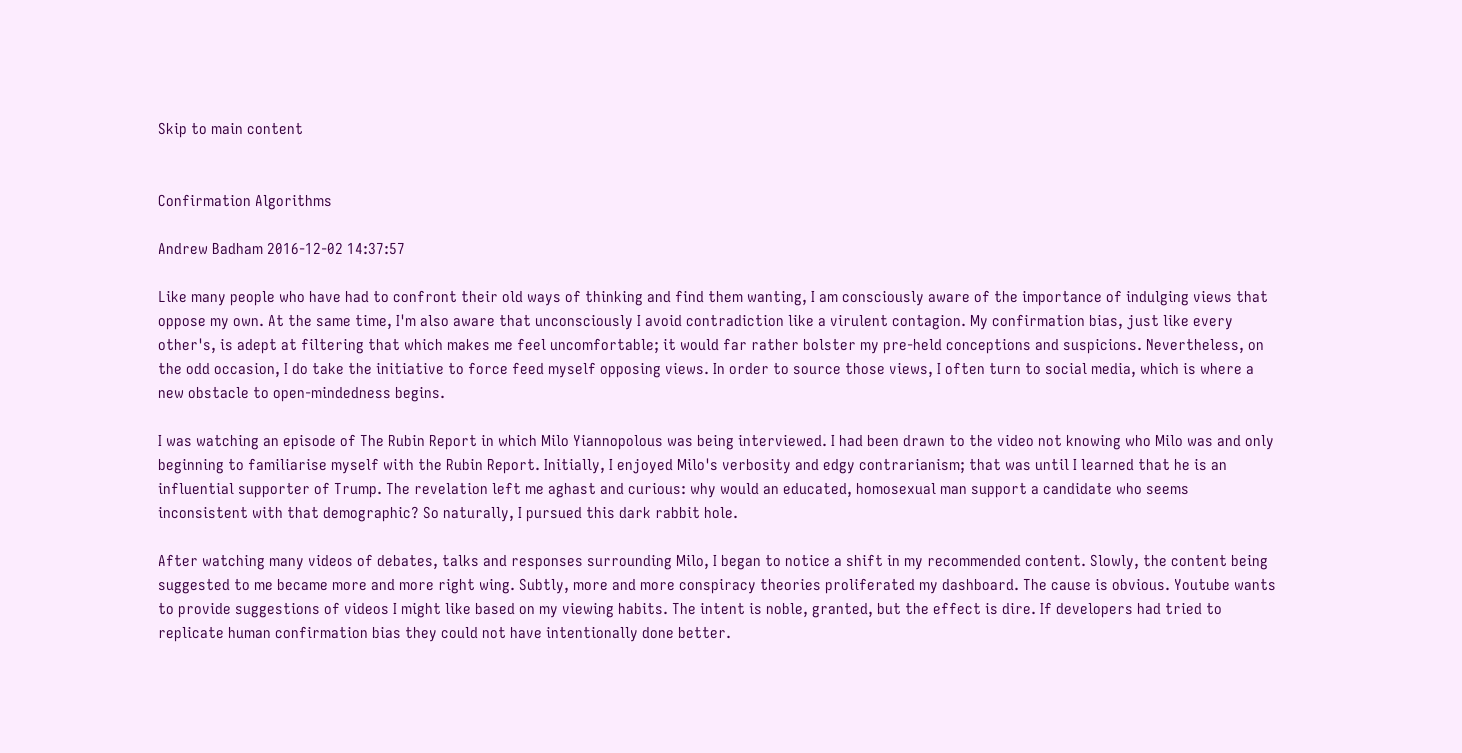Skip to main content


Confirmation Algorithms

Andrew Badham 2016-12-02 14:37:57

Like many people who have had to confront their old ways of thinking and find them wanting, I am consciously aware of the importance of indulging views that oppose my own. At the same time, I'm also aware that unconsciously I avoid contradiction like a virulent contagion. My confirmation bias, just like every other's, is adept at filtering that which makes me feel uncomfortable; it would far rather bolster my pre-held conceptions and suspicions. Nevertheless, on the odd occasion, I do take the initiative to force feed myself opposing views. In order to source those views, I often turn to social media, which is where a new obstacle to open-mindedness begins.

I was watching an episode of The Rubin Report in which Milo Yiannopolous was being interviewed. I had been drawn to the video not knowing who Milo was and only beginning to familiarise myself with the Rubin Report. Initially, I enjoyed Milo's verbosity and edgy contrarianism; that was until I learned that he is an influential supporter of Trump. The revelation left me aghast and curious: why would an educated, homosexual man support a candidate who seems inconsistent with that demographic? So naturally, I pursued this dark rabbit hole.

After watching many videos of debates, talks and responses surrounding Milo, I began to notice a shift in my recommended content. Slowly, the content being suggested to me became more and more right wing. Subtly, more and more conspiracy theories proliferated my dashboard. The cause is obvious. Youtube wants to provide suggestions of videos I might like based on my viewing habits. The intent is noble, granted, but the effect is dire. If developers had tried to replicate human confirmation bias they could not have intentionally done better.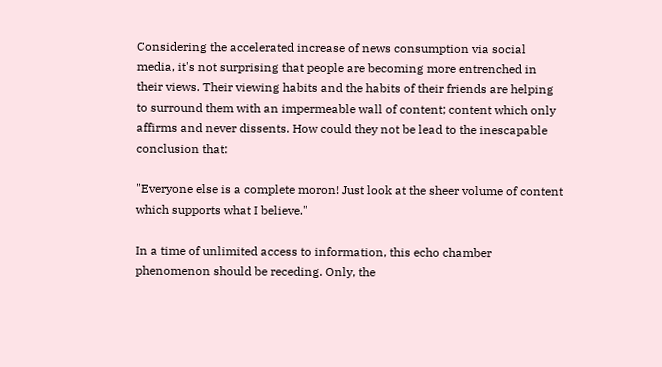Considering the accelerated increase of news consumption via social media, it's not surprising that people are becoming more entrenched in their views. Their viewing habits and the habits of their friends are helping to surround them with an impermeable wall of content; content which only affirms and never dissents. How could they not be lead to the inescapable conclusion that:

"Everyone else is a complete moron! Just look at the sheer volume of content which supports what I believe."

In a time of unlimited access to information, this echo chamber phenomenon should be receding. Only, the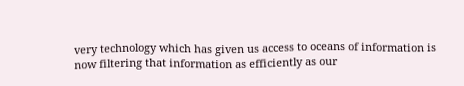very technology which has given us access to oceans of information is now filtering that information as efficiently as our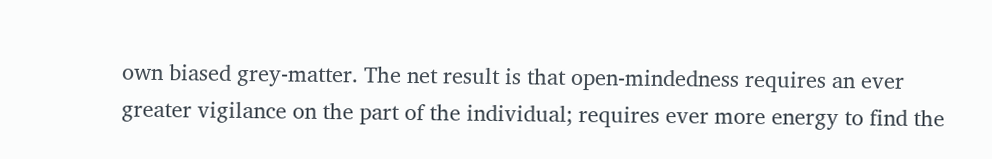own biased grey-matter. The net result is that open-mindedness requires an ever greater vigilance on the part of the individual; requires ever more energy to find the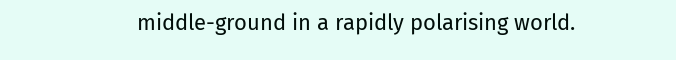middle-ground in a rapidly polarising world.